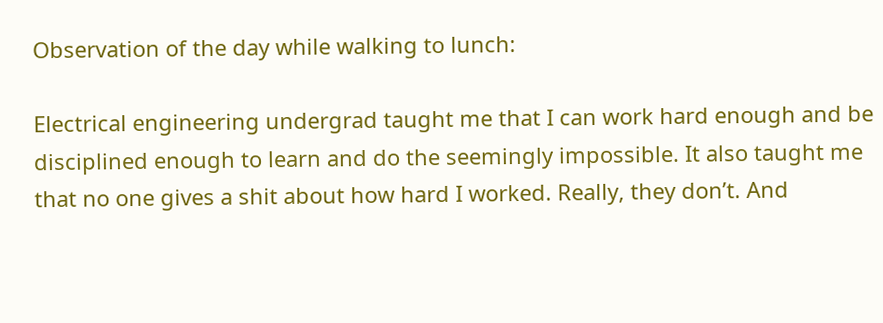Observation of the day while walking to lunch:

Electrical engineering undergrad taught me that I can work hard enough and be disciplined enough to learn and do the seemingly impossible. It also taught me that no one gives a shit about how hard I worked. Really, they don’t. And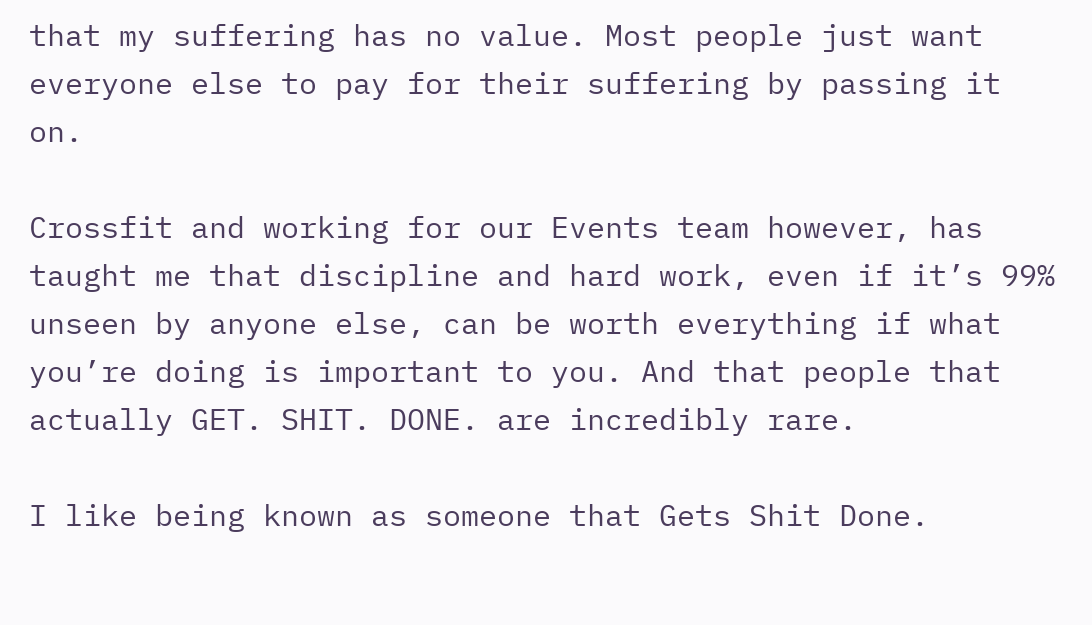that my suffering has no value. Most people just want everyone else to pay for their suffering by passing it on.

Crossfit and working for our Events team however, has taught me that discipline and hard work, even if it’s 99% unseen by anyone else, can be worth everything if what you’re doing is important to you. And that people that actually GET. SHIT. DONE. are incredibly rare.

I like being known as someone that Gets Shit Done.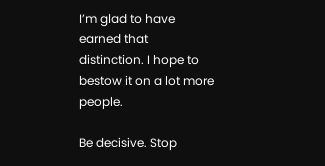I’m glad to have earned that distinction. I hope to bestow it on a lot more people.

Be decisive. Stop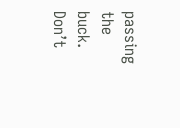passing the buck. Don’t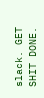slack. GET SHIT DONE.